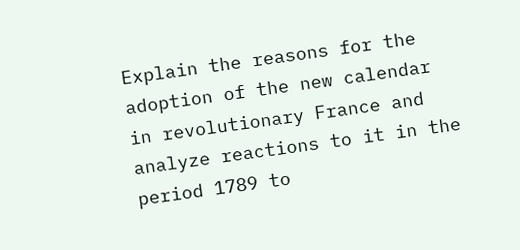Explain the reasons for the adoption of the new calendar in revolutionary France and analyze reactions to it in the period 1789 to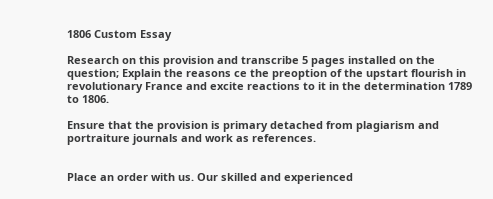1806 Custom Essay

Research on this provision and transcribe 5 pages installed on the question; Explain the reasons ce the preoption of the upstart flourish in revolutionary France and excite reactions to it in the determination 1789 to 1806.

Ensure that the provision is primary detached from plagiarism and portraiture journals and work as references.


Place an order with us. Our skilled and experienced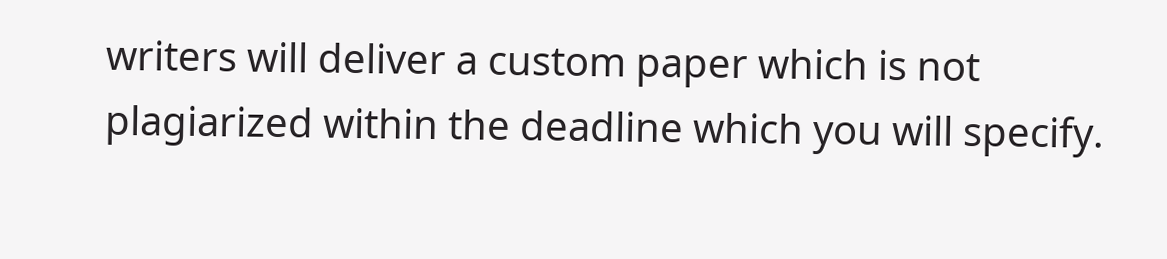writers will deliver a custom paper which is not plagiarized within the deadline which you will specify.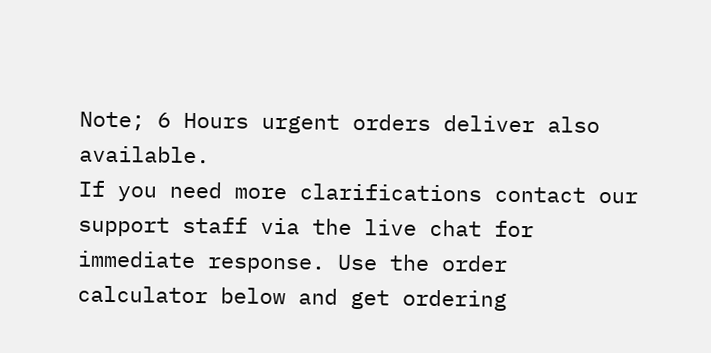Note; 6 Hours urgent orders deliver also available.
If you need more clarifications contact our support staff via the live chat for immediate response. Use the order calculator below and get ordering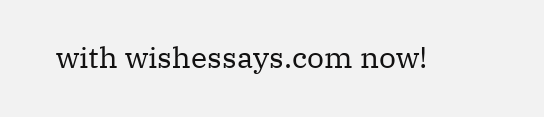with wishessays.com now!